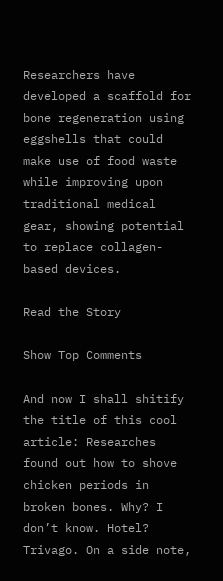Researchers have developed a scaffold for bone regeneration using eggshells that could make use of food waste while improving upon traditional medical gear, showing potential to replace collagen-based devices.

Read the Story

Show Top Comments

And now I shall shitify the title of this cool article: Researches found out how to shove chicken periods in broken bones. Why? I don’t know. Hotel? Trivago. On a side note,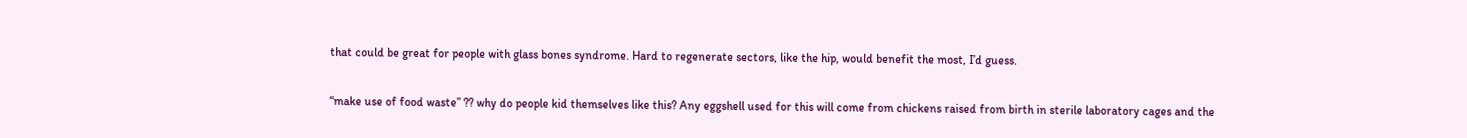that could be great for people with glass bones syndrome. Hard to regenerate sectors, like the hip, would benefit the most, I’d guess.


“make use of food waste” ?? why do people kid themselves like this? Any eggshell used for this will come from chickens raised from birth in sterile laboratory cages and the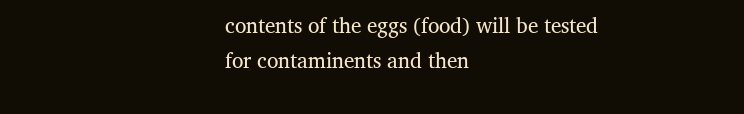contents of the eggs (food) will be tested for contaminents and then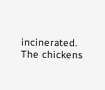incinerated. The chickens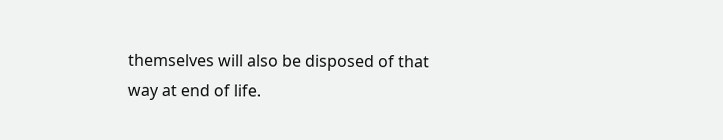themselves will also be disposed of that way at end of life.